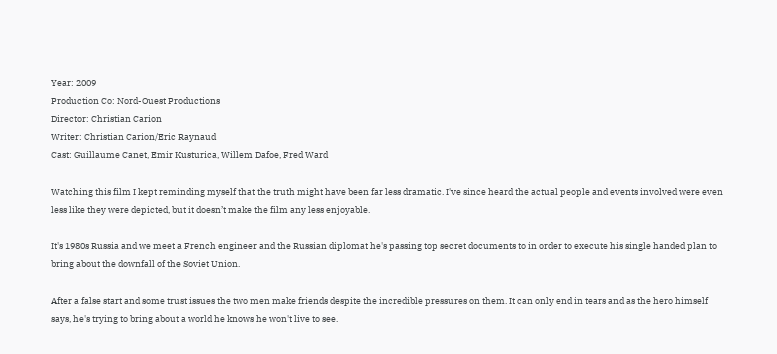Year: 2009
Production Co: Nord-Ouest Productions
Director: Christian Carion
Writer: Christian Carion/Eric Raynaud
Cast: Guillaume Canet, Emir Kusturica, Willem Dafoe, Fred Ward

Watching this film I kept reminding myself that the truth might have been far less dramatic. I've since heard the actual people and events involved were even less like they were depicted, but it doesn’t make the film any less enjoyable.

It's 1980s Russia and we meet a French engineer and the Russian diplomat he's passing top secret documents to in order to execute his single handed plan to bring about the downfall of the Soviet Union.

After a false start and some trust issues the two men make friends despite the incredible pressures on them. It can only end in tears and as the hero himself says, he's trying to bring about a world he knows he won't live to see.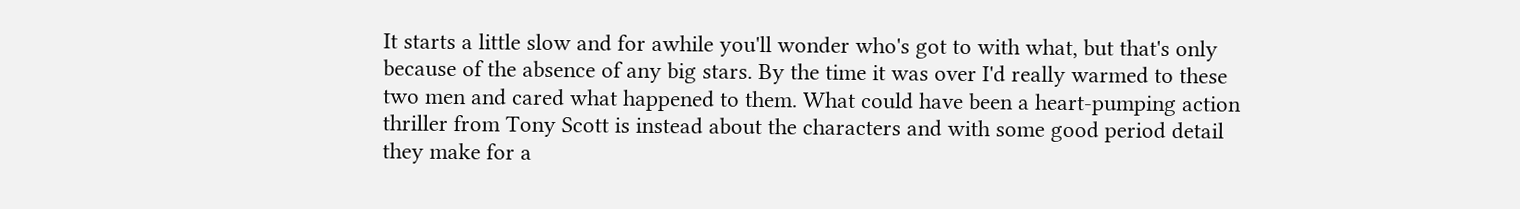It starts a little slow and for awhile you'll wonder who's got to with what, but that's only because of the absence of any big stars. By the time it was over I'd really warmed to these two men and cared what happened to them. What could have been a heart-pumping action thriller from Tony Scott is instead about the characters and with some good period detail they make for a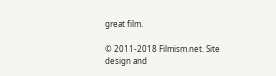great film.

© 2011-2018 Filmism.net. Site design and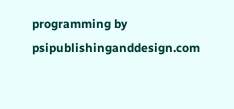programming by psipublishinganddesign.com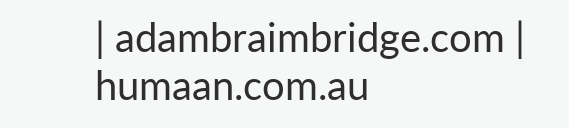| adambraimbridge.com | humaan.com.au